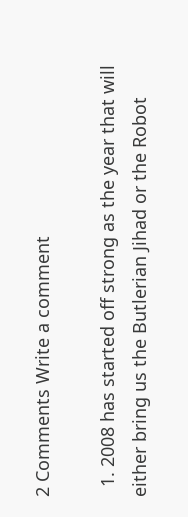2 Comments Write a comment

  1. 2008 has started off strong as the year that will either bring us the Butlerian Jihad or the Robot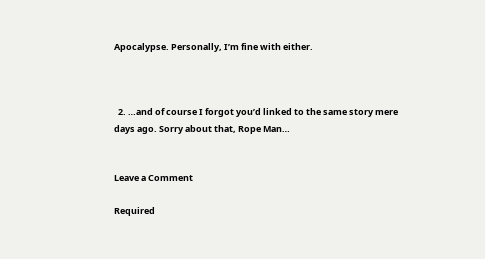Apocalypse. Personally, I’m fine with either.



  2. …and of course I forgot you’d linked to the same story mere days ago. Sorry about that, Rope Man…


Leave a Comment

Required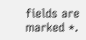fields are marked *.